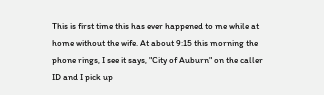This is first time this has ever happened to me while at home without the wife. At about 9:15 this morning the phone rings, I see it says, "City of Auburn" on the caller ID and I pick up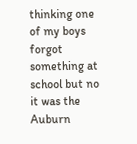thinking one of my boys forgot something at school but no it was the Auburn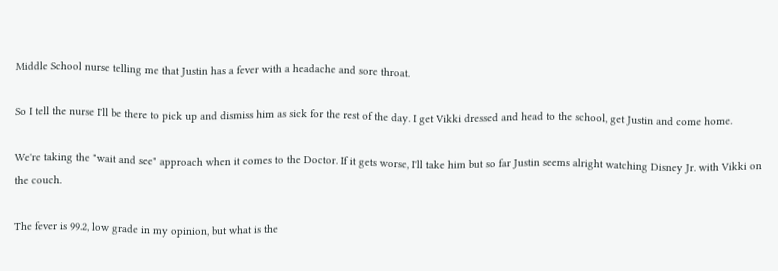Middle School nurse telling me that Justin has a fever with a headache and sore throat.

So I tell the nurse I'll be there to pick up and dismiss him as sick for the rest of the day. I get Vikki dressed and head to the school, get Justin and come home.

We're taking the "wait and see" approach when it comes to the Doctor. If it gets worse, I'll take him but so far Justin seems alright watching Disney Jr. with Vikki on the couch.

The fever is 99.2, low grade in my opinion, but what is the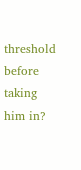threshold before taking him in?